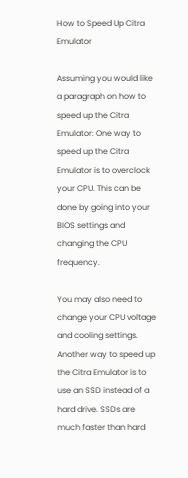How to Speed Up Citra Emulator

Assuming you would like a paragraph on how to speed up the Citra Emulator: One way to speed up the Citra Emulator is to overclock your CPU. This can be done by going into your BIOS settings and changing the CPU frequency.

You may also need to change your CPU voltage and cooling settings. Another way to speed up the Citra Emulator is to use an SSD instead of a hard drive. SSDs are much faster than hard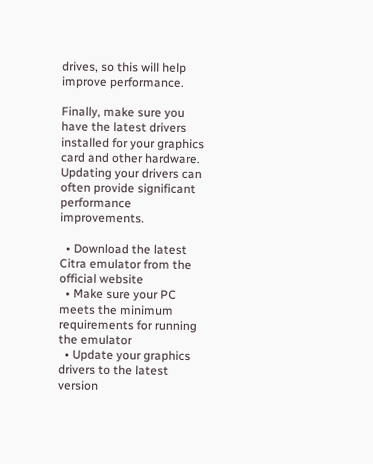drives, so this will help improve performance.

Finally, make sure you have the latest drivers installed for your graphics card and other hardware. Updating your drivers can often provide significant performance improvements.

  • Download the latest Citra emulator from the official website
  • Make sure your PC meets the minimum requirements for running the emulator
  • Update your graphics drivers to the latest version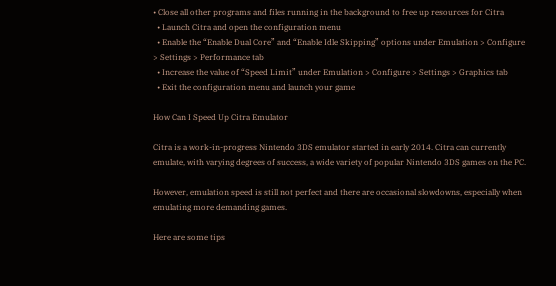• Close all other programs and files running in the background to free up resources for Citra
  • Launch Citra and open the configuration menu
  • Enable the “Enable Dual Core” and “Enable Idle Skipping” options under Emulation > Configure > Settings > Performance tab
  • Increase the value of “Speed Limit” under Emulation > Configure > Settings > Graphics tab
  • Exit the configuration menu and launch your game

How Can I Speed Up Citra Emulator

Citra is a work-in-progress Nintendo 3DS emulator started in early 2014. Citra can currently emulate, with varying degrees of success, a wide variety of popular Nintendo 3DS games on the PC.

However, emulation speed is still not perfect and there are occasional slowdowns, especially when emulating more demanding games.

Here are some tips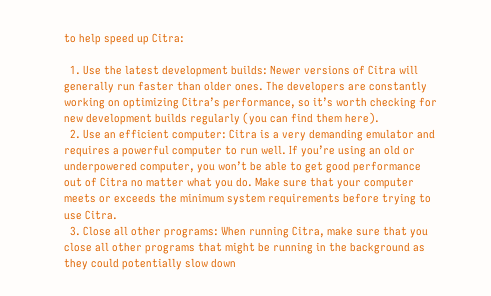to help speed up Citra:

  1. Use the latest development builds: Newer versions of Citra will generally run faster than older ones. The developers are constantly working on optimizing Citra’s performance, so it’s worth checking for new development builds regularly (you can find them here).
  2. Use an efficient computer: Citra is a very demanding emulator and requires a powerful computer to run well. If you’re using an old or underpowered computer, you won’t be able to get good performance out of Citra no matter what you do. Make sure that your computer meets or exceeds the minimum system requirements before trying to use Citra.
  3. Close all other programs: When running Citra, make sure that you close all other programs that might be running in the background as they could potentially slow down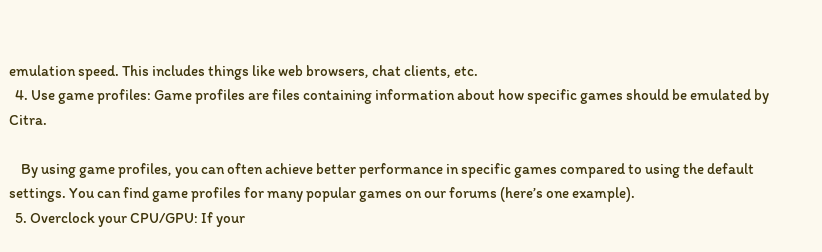emulation speed. This includes things like web browsers, chat clients, etc.
  4. Use game profiles: Game profiles are files containing information about how specific games should be emulated by Citra.

    By using game profiles, you can often achieve better performance in specific games compared to using the default settings. You can find game profiles for many popular games on our forums (here’s one example).
  5. Overclock your CPU/GPU: If your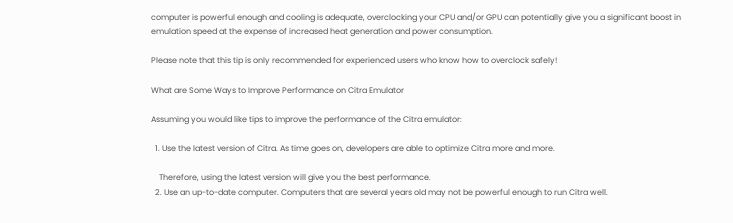computer is powerful enough and cooling is adequate, overclocking your CPU and/or GPU can potentially give you a significant boost in emulation speed at the expense of increased heat generation and power consumption.

Please note that this tip is only recommended for experienced users who know how to overclock safely!

What are Some Ways to Improve Performance on Citra Emulator

Assuming you would like tips to improve the performance of the Citra emulator:

  1. Use the latest version of Citra. As time goes on, developers are able to optimize Citra more and more.

    Therefore, using the latest version will give you the best performance.
  2. Use an up-to-date computer. Computers that are several years old may not be powerful enough to run Citra well.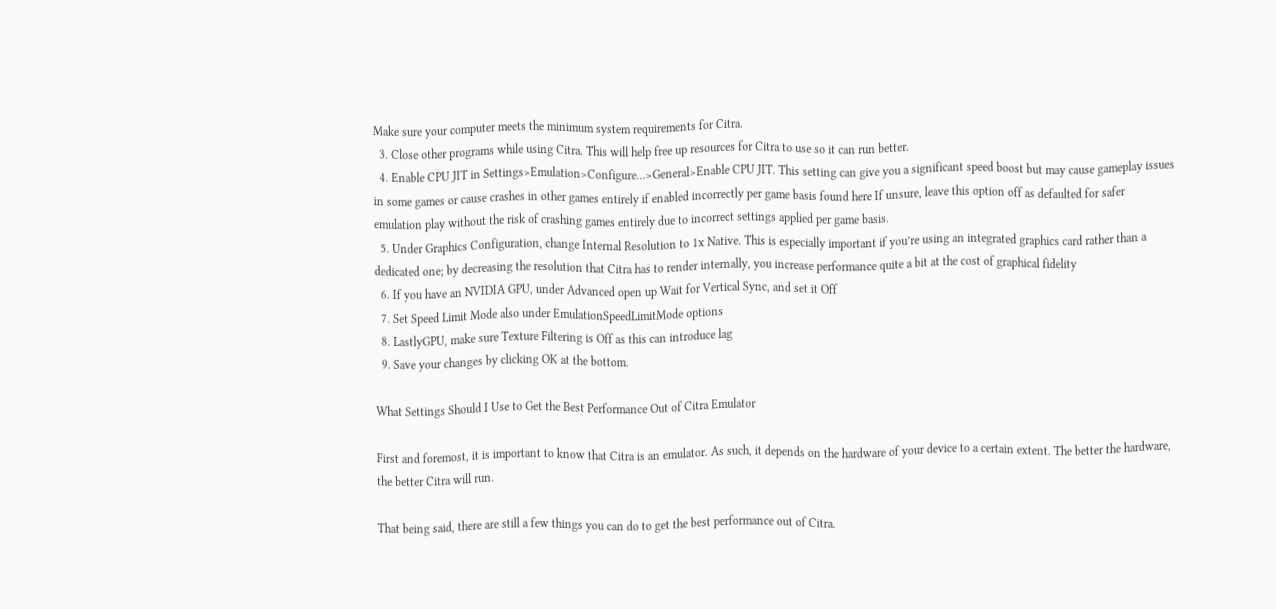Make sure your computer meets the minimum system requirements for Citra.
  3. Close other programs while using Citra. This will help free up resources for Citra to use so it can run better.
  4. Enable CPU JIT in Settings>Emulation>Configure…>General>Enable CPU JIT. This setting can give you a significant speed boost but may cause gameplay issues in some games or cause crashes in other games entirely if enabled incorrectly per game basis found here If unsure, leave this option off as defaulted for safer emulation play without the risk of crashing games entirely due to incorrect settings applied per game basis.
  5. Under Graphics Configuration, change Internal Resolution to 1x Native. This is especially important if you’re using an integrated graphics card rather than a dedicated one; by decreasing the resolution that Citra has to render internally, you increase performance quite a bit at the cost of graphical fidelity
  6. If you have an NVIDIA GPU, under Advanced open up Wait for Vertical Sync, and set it Off
  7. Set Speed Limit Mode also under EmulationSpeedLimitMode options
  8. LastlyGPU, make sure Texture Filtering is Off as this can introduce lag
  9. Save your changes by clicking OK at the bottom.

What Settings Should I Use to Get the Best Performance Out of Citra Emulator

First and foremost, it is important to know that Citra is an emulator. As such, it depends on the hardware of your device to a certain extent. The better the hardware, the better Citra will run.

That being said, there are still a few things you can do to get the best performance out of Citra.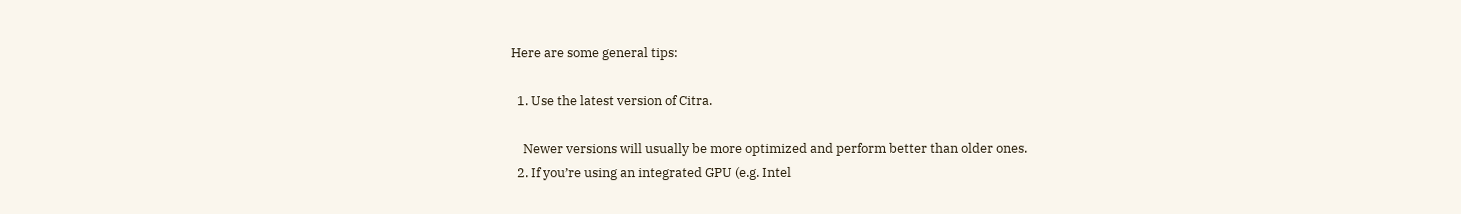Here are some general tips:

  1. Use the latest version of Citra.

    Newer versions will usually be more optimized and perform better than older ones.
  2. If you’re using an integrated GPU (e.g. Intel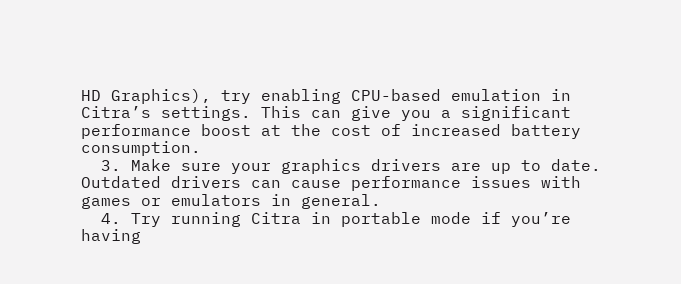HD Graphics), try enabling CPU-based emulation in Citra’s settings. This can give you a significant performance boost at the cost of increased battery consumption.
  3. Make sure your graphics drivers are up to date. Outdated drivers can cause performance issues with games or emulators in general.
  4. Try running Citra in portable mode if you’re having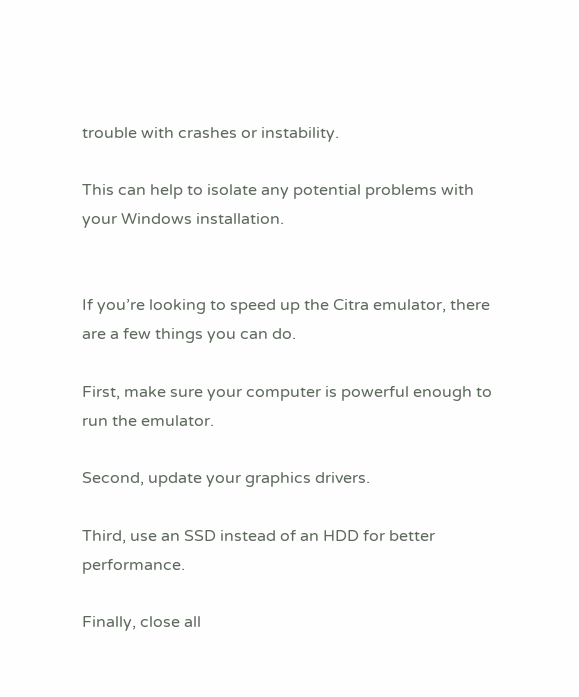trouble with crashes or instability.

This can help to isolate any potential problems with your Windows installation.


If you’re looking to speed up the Citra emulator, there are a few things you can do.

First, make sure your computer is powerful enough to run the emulator.

Second, update your graphics drivers.

Third, use an SSD instead of an HDD for better performance.

Finally, close all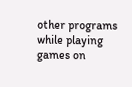other programs while playing games on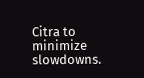Citra to minimize slowdowns.